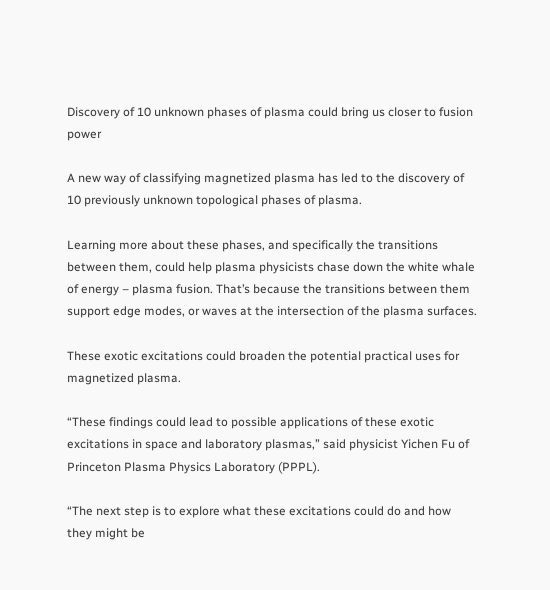Discovery of 10 unknown phases of plasma could bring us closer to fusion power

A new way of classifying magnetized plasma has led to the discovery of 10 previously unknown topological phases of plasma.

Learning more about these phases, and specifically the transitions between them, could help plasma physicists chase down the white whale of energy – plasma fusion. That’s because the transitions between them support edge modes, or waves at the intersection of the plasma surfaces.

These exotic excitations could broaden the potential practical uses for magnetized plasma.

“These findings could lead to possible applications of these exotic excitations in space and laboratory plasmas,” said physicist Yichen Fu of Princeton Plasma Physics Laboratory (PPPL).

“The next step is to explore what these excitations could do and how they might be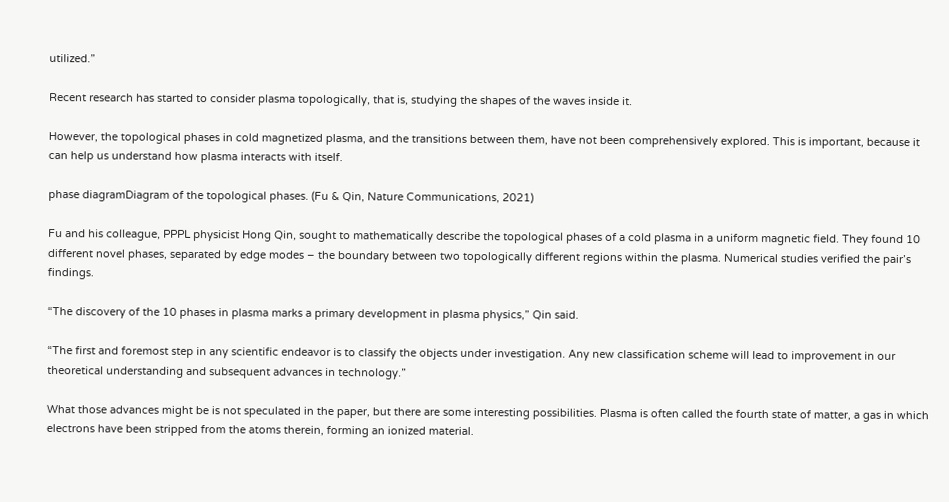utilized.”

Recent research has started to consider plasma topologically, that is, studying the shapes of the waves inside it.

However, the topological phases in cold magnetized plasma, and the transitions between them, have not been comprehensively explored. This is important, because it can help us understand how plasma interacts with itself.

phase diagramDiagram of the topological phases. (Fu & Qin, Nature Communications, 2021)

Fu and his colleague, PPPL physicist Hong Qin, sought to mathematically describe the topological phases of a cold plasma in a uniform magnetic field. They found 10 different novel phases, separated by edge modes – the boundary between two topologically different regions within the plasma. Numerical studies verified the pair’s findings.

“The discovery of the 10 phases in plasma marks a primary development in plasma physics,” Qin said.

“The first and foremost step in any scientific endeavor is to classify the objects under investigation. Any new classification scheme will lead to improvement in our theoretical understanding and subsequent advances in technology.”

What those advances might be is not speculated in the paper, but there are some interesting possibilities. Plasma is often called the fourth state of matter, a gas in which electrons have been stripped from the atoms therein, forming an ionized material.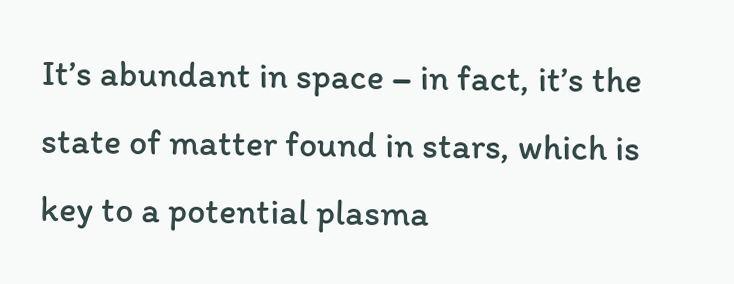It’s abundant in space – in fact, it’s the state of matter found in stars, which is key to a potential plasma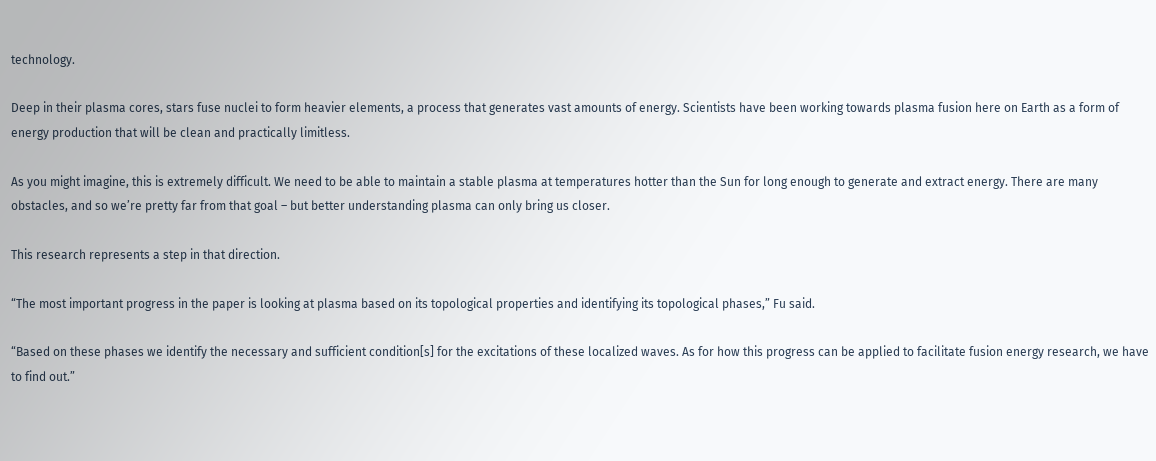technology.

Deep in their plasma cores, stars fuse nuclei to form heavier elements, a process that generates vast amounts of energy. Scientists have been working towards plasma fusion here on Earth as a form of energy production that will be clean and practically limitless.

As you might imagine, this is extremely difficult. We need to be able to maintain a stable plasma at temperatures hotter than the Sun for long enough to generate and extract energy. There are many obstacles, and so we’re pretty far from that goal – but better understanding plasma can only bring us closer.

This research represents a step in that direction.

“The most important progress in the paper is looking at plasma based on its topological properties and identifying its topological phases,” Fu said.

“Based on these phases we identify the necessary and sufficient condition[s] for the excitations of these localized waves. As for how this progress can be applied to facilitate fusion energy research, we have to find out.”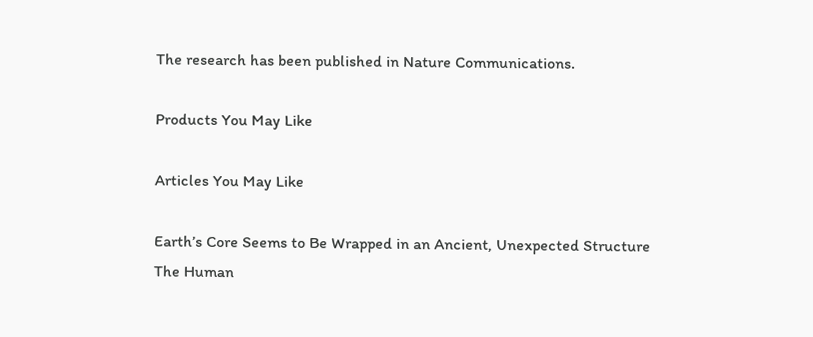The research has been published in Nature Communications.

Products You May Like

Articles You May Like

Earth’s Core Seems to Be Wrapped in an Ancient, Unexpected Structure
The Human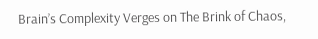Brain’s Complexity Verges on The Brink of Chaos,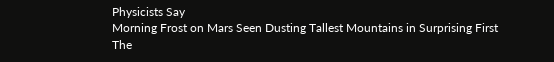Physicists Say
Morning Frost on Mars Seen Dusting Tallest Mountains in Surprising First
The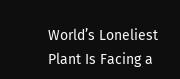World’s Loneliest Plant Is Facing a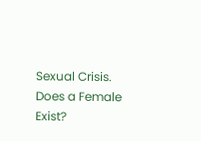Sexual Crisis. Does a Female Exist?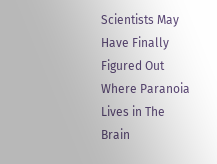Scientists May Have Finally Figured Out Where Paranoia Lives in The Brain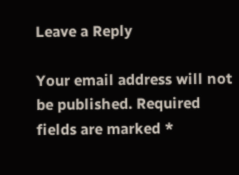Leave a Reply

Your email address will not be published. Required fields are marked *